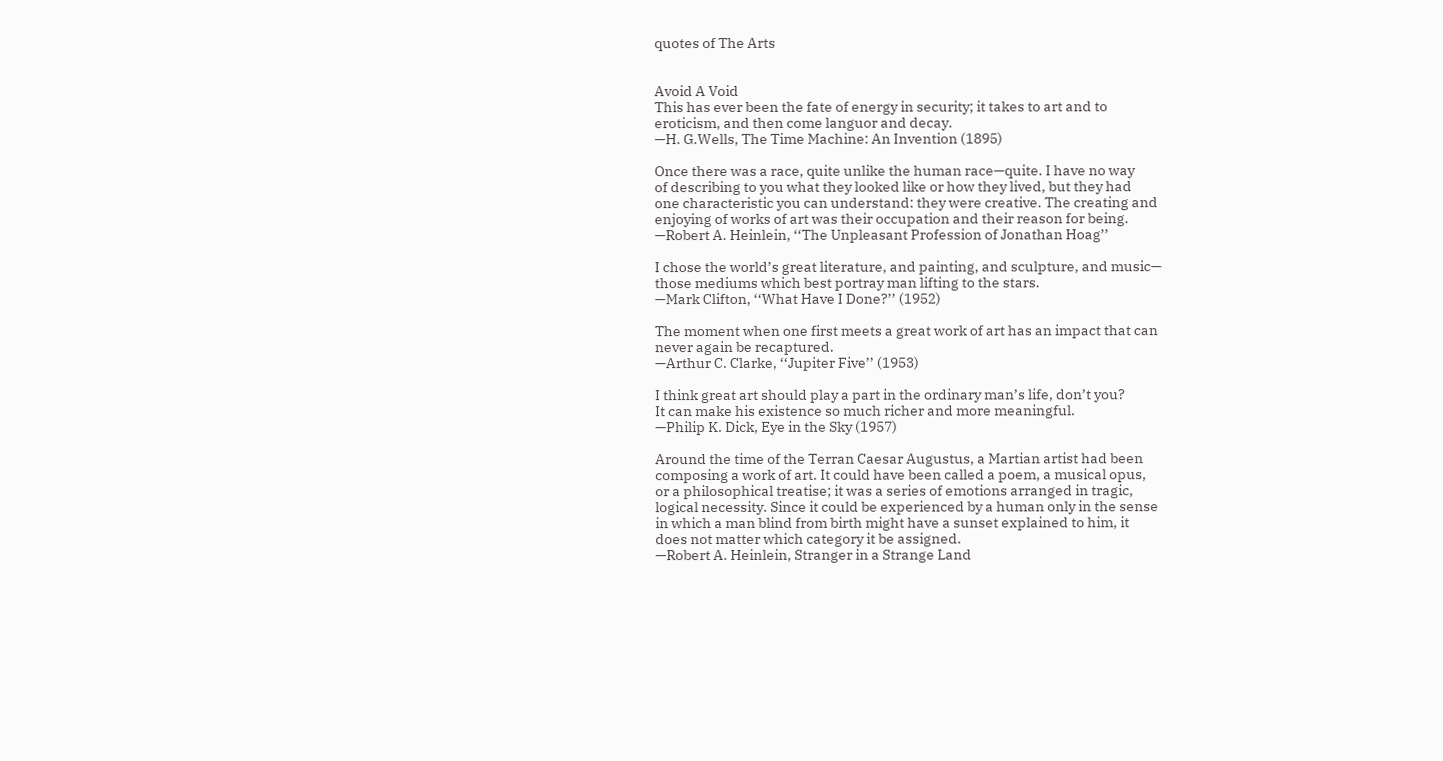quotes of The Arts


Avoid A Void
This has ever been the fate of energy in security; it takes to art and to
eroticism, and then come languor and decay.
—H. G.Wells, The Time Machine: An Invention (1895)

Once there was a race, quite unlike the human race—quite. I have no way
of describing to you what they looked like or how they lived, but they had
one characteristic you can understand: they were creative. The creating and
enjoying of works of art was their occupation and their reason for being.
—Robert A. Heinlein, ‘‘The Unpleasant Profession of Jonathan Hoag’’

I chose the world’s great literature, and painting, and sculpture, and music—
those mediums which best portray man lifting to the stars.
—Mark Clifton, ‘‘What Have I Done?’’ (1952)

The moment when one first meets a great work of art has an impact that can
never again be recaptured.
—Arthur C. Clarke, ‘‘Jupiter Five’’ (1953)

I think great art should play a part in the ordinary man’s life, don’t you?
It can make his existence so much richer and more meaningful.
—Philip K. Dick, Eye in the Sky (1957)

Around the time of the Terran Caesar Augustus, a Martian artist had been
composing a work of art. It could have been called a poem, a musical opus,
or a philosophical treatise; it was a series of emotions arranged in tragic,
logical necessity. Since it could be experienced by a human only in the sense
in which a man blind from birth might have a sunset explained to him, it
does not matter which category it be assigned.
—Robert A. Heinlein, Stranger in a Strange Land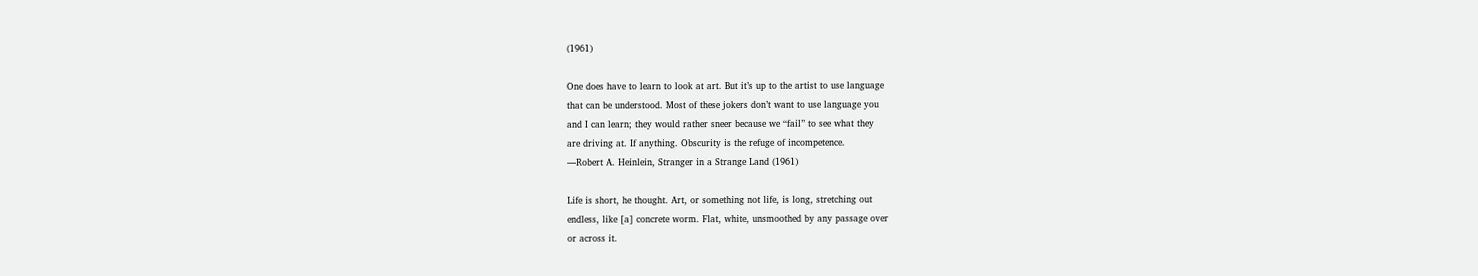(1961)

One does have to learn to look at art. But it’s up to the artist to use language
that can be understood. Most of these jokers don’t want to use language you
and I can learn; they would rather sneer because we ‘‘fail’’ to see what they
are driving at. If anything. Obscurity is the refuge of incompetence.
—Robert A. Heinlein, Stranger in a Strange Land (1961)

Life is short, he thought. Art, or something not life, is long, stretching out
endless, like [a] concrete worm. Flat, white, unsmoothed by any passage over
or across it.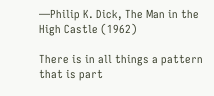—Philip K. Dick, The Man in the High Castle (1962)

There is in all things a pattern that is part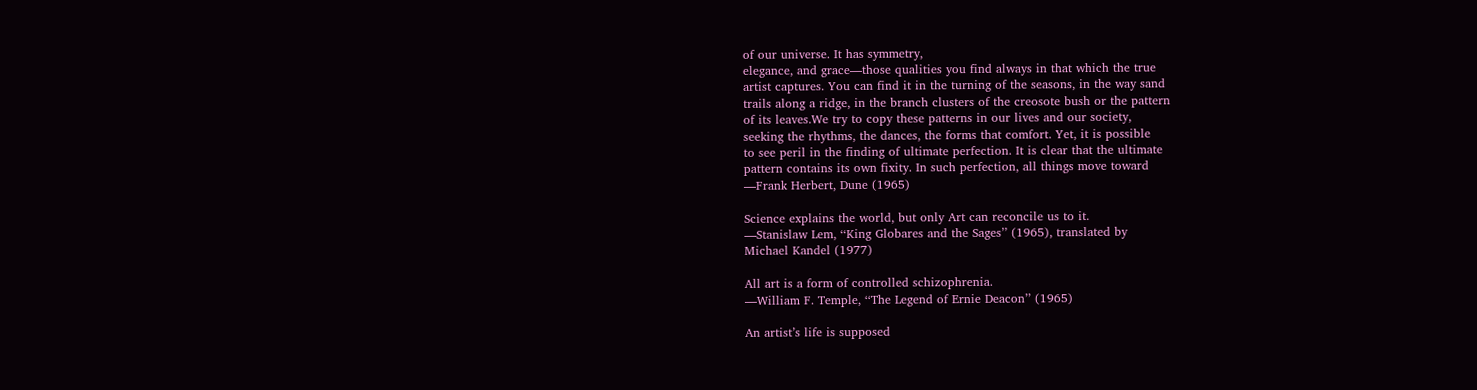of our universe. It has symmetry,
elegance, and grace—those qualities you find always in that which the true
artist captures. You can find it in the turning of the seasons, in the way sand
trails along a ridge, in the branch clusters of the creosote bush or the pattern
of its leaves.We try to copy these patterns in our lives and our society,
seeking the rhythms, the dances, the forms that comfort. Yet, it is possible
to see peril in the finding of ultimate perfection. It is clear that the ultimate
pattern contains its own fixity. In such perfection, all things move toward
—Frank Herbert, Dune (1965)

Science explains the world, but only Art can reconcile us to it.
—Stanislaw Lem, ‘‘King Globares and the Sages’’ (1965), translated by
Michael Kandel (1977)

All art is a form of controlled schizophrenia.
—William F. Temple, ‘‘The Legend of Ernie Deacon’’ (1965)

An artist’s life is supposed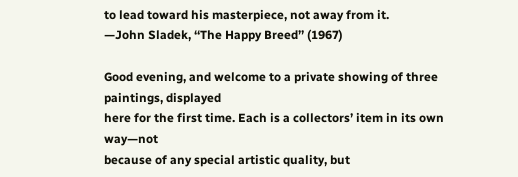to lead toward his masterpiece, not away from it.
—John Sladek, ‘‘The Happy Breed’’ (1967)

Good evening, and welcome to a private showing of three paintings, displayed
here for the first time. Each is a collectors’ item in its own way—not
because of any special artistic quality, but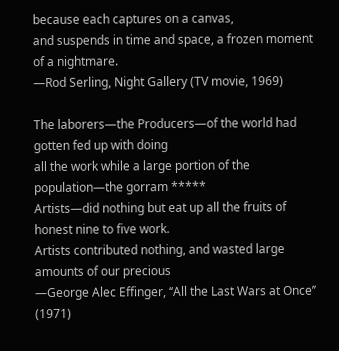because each captures on a canvas,
and suspends in time and space, a frozen moment of a nightmare.
—Rod Serling, Night Gallery (TV movie, 1969)

The laborers—the Producers—of the world had gotten fed up with doing
all the work while a large portion of the population—the gorram *****
Artists—did nothing but eat up all the fruits of honest nine to five work.
Artists contributed nothing, and wasted large amounts of our precious
—George Alec Effinger, ‘‘All the Last Wars at Once’’ (1971)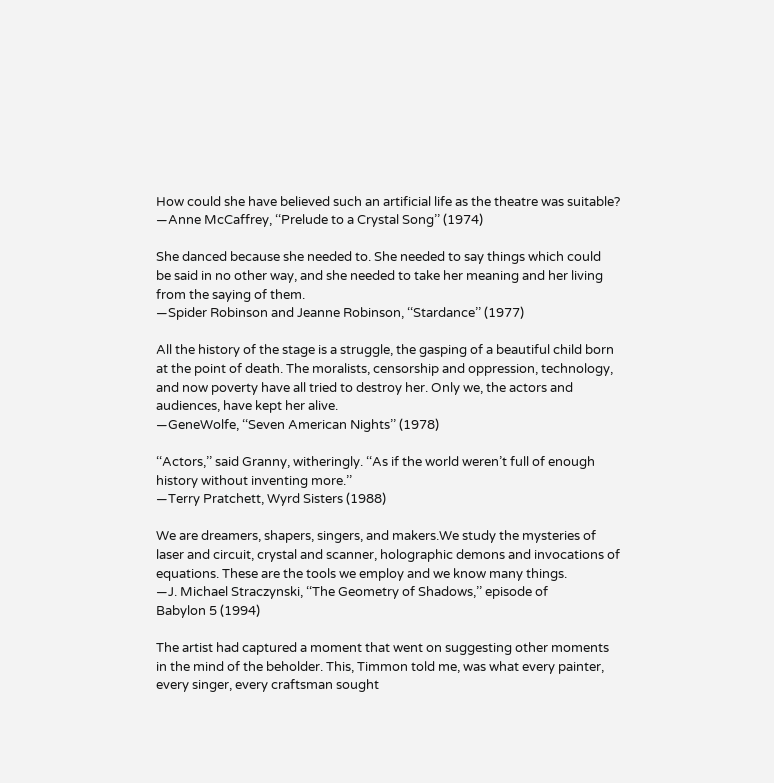How could she have believed such an artificial life as the theatre was suitable?
—Anne McCaffrey, ‘‘Prelude to a Crystal Song’’ (1974)

She danced because she needed to. She needed to say things which could
be said in no other way, and she needed to take her meaning and her living
from the saying of them.
—Spider Robinson and Jeanne Robinson, ‘‘Stardance’’ (1977)

All the history of the stage is a struggle, the gasping of a beautiful child born
at the point of death. The moralists, censorship and oppression, technology,
and now poverty have all tried to destroy her. Only we, the actors and
audiences, have kept her alive.
—GeneWolfe, ‘‘Seven American Nights’’ (1978)

‘‘Actors,’’ said Granny, witheringly. ‘‘As if the world weren’t full of enough
history without inventing more.’’
—Terry Pratchett, Wyrd Sisters (1988)

We are dreamers, shapers, singers, and makers.We study the mysteries of
laser and circuit, crystal and scanner, holographic demons and invocations of
equations. These are the tools we employ and we know many things.
—J. Michael Straczynski, ‘‘The Geometry of Shadows,’’ episode of
Babylon 5 (1994)

The artist had captured a moment that went on suggesting other moments
in the mind of the beholder. This, Timmon told me, was what every painter,
every singer, every craftsman sought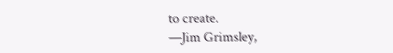to create.
—Jim Grimsley,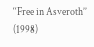‘‘Free in Asveroth’’ (1998)